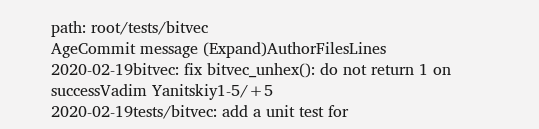path: root/tests/bitvec
AgeCommit message (Expand)AuthorFilesLines
2020-02-19bitvec: fix bitvec_unhex(): do not return 1 on successVadim Yanitskiy1-5/+5
2020-02-19tests/bitvec: add a unit test for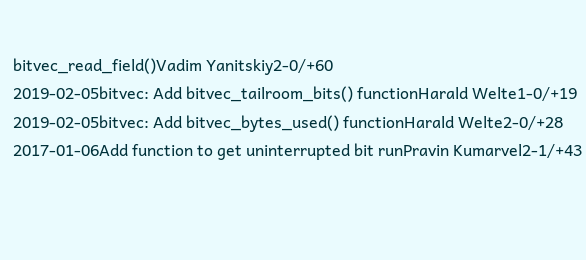bitvec_read_field()Vadim Yanitskiy2-0/+60
2019-02-05bitvec: Add bitvec_tailroom_bits() functionHarald Welte1-0/+19
2019-02-05bitvec: Add bitvec_bytes_used() functionHarald Welte2-0/+28
2017-01-06Add function to get uninterrupted bit runPravin Kumarvel2-1/+43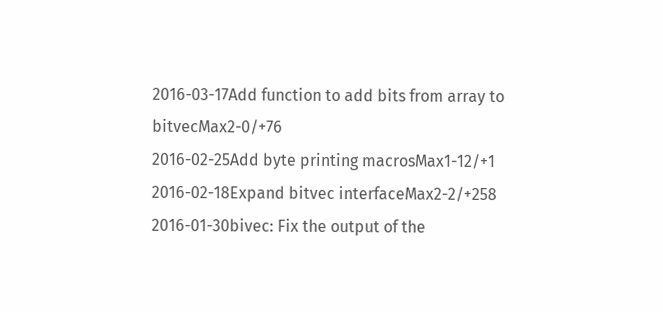2016-03-17Add function to add bits from array to bitvecMax2-0/+76
2016-02-25Add byte printing macrosMax1-12/+1
2016-02-18Expand bitvec interfaceMax2-2/+258
2016-01-30bivec: Fix the output of the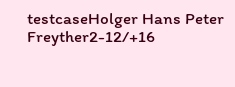testcaseHolger Hans Peter Freyther2-12/+16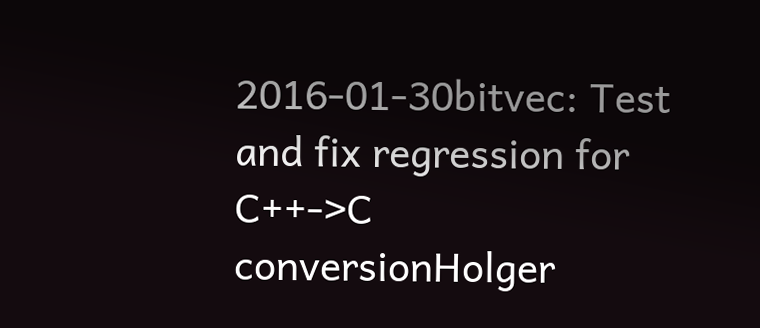2016-01-30bitvec: Test and fix regression for C++->C conversionHolger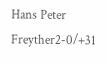Hans Peter Freyther2-0/+31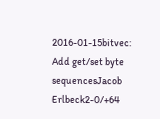2016-01-15bitvec: Add get/set byte sequencesJacob Erlbeck2-0/+64